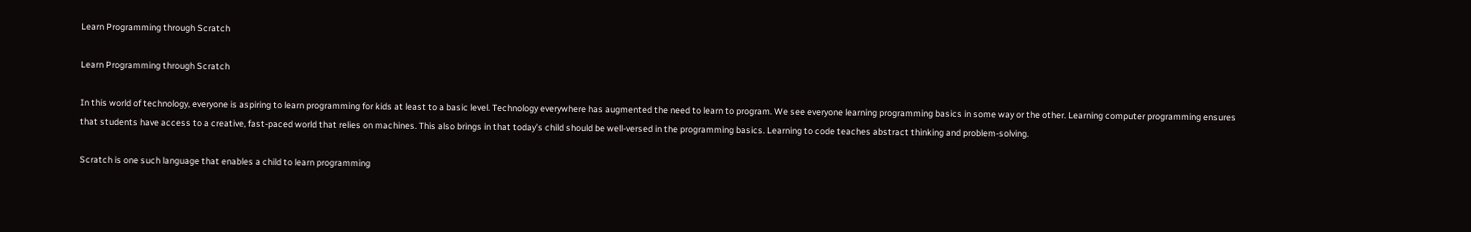Learn Programming through Scratch

Learn Programming through Scratch

In this world of technology, everyone is aspiring to learn programming for kids at least to a basic level. Technology everywhere has augmented the need to learn to program. We see everyone learning programming basics in some way or the other. Learning computer programming ensures that students have access to a creative, fast-paced world that relies on machines. This also brings in that today’s child should be well-versed in the programming basics. Learning to code teaches abstract thinking and problem-solving.

Scratch is one such language that enables a child to learn programming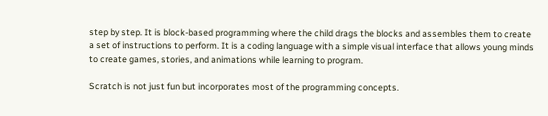step by step. It is block-based programming where the child drags the blocks and assembles them to create a set of instructions to perform. It is a coding language with a simple visual interface that allows young minds to create games, stories, and animations while learning to program.

Scratch is not just fun but incorporates most of the programming concepts.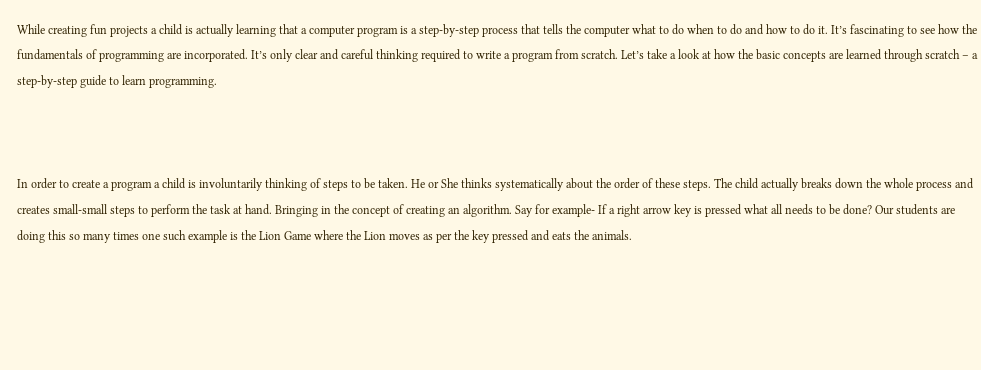While creating fun projects a child is actually learning that a computer program is a step-by-step process that tells the computer what to do when to do and how to do it. It’s fascinating to see how the fundamentals of programming are incorporated. It’s only clear and careful thinking required to write a program from scratch. Let’s take a look at how the basic concepts are learned through scratch – a step-by-step guide to learn programming.



In order to create a program a child is involuntarily thinking of steps to be taken. He or She thinks systematically about the order of these steps. The child actually breaks down the whole process and creates small-small steps to perform the task at hand. Bringing in the concept of creating an algorithm. Say for example- If a right arrow key is pressed what all needs to be done? Our students are doing this so many times one such example is the Lion Game where the Lion moves as per the key pressed and eats the animals.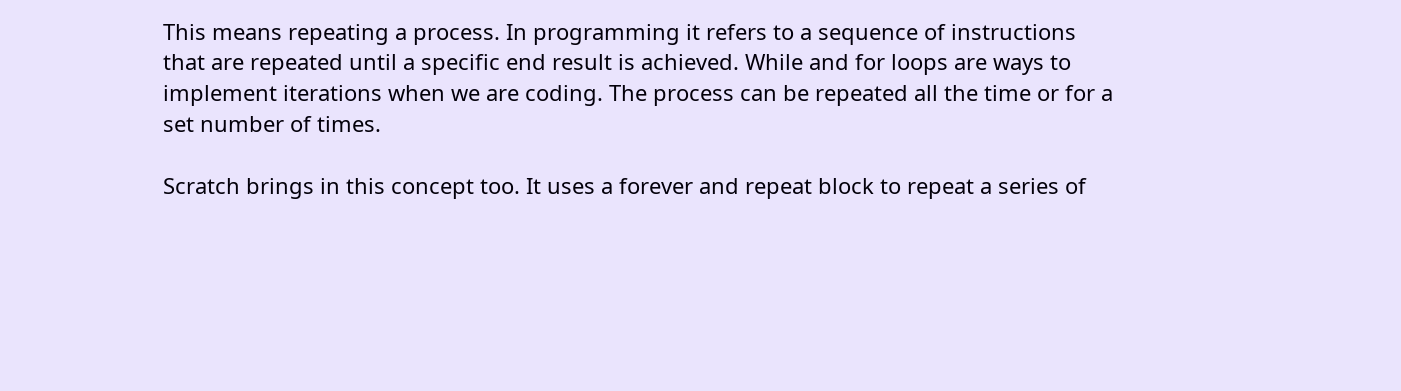This means repeating a process. In programming it refers to a sequence of instructions that are repeated until a specific end result is achieved. While and for loops are ways to implement iterations when we are coding. The process can be repeated all the time or for a set number of times.

Scratch brings in this concept too. It uses a forever and repeat block to repeat a series of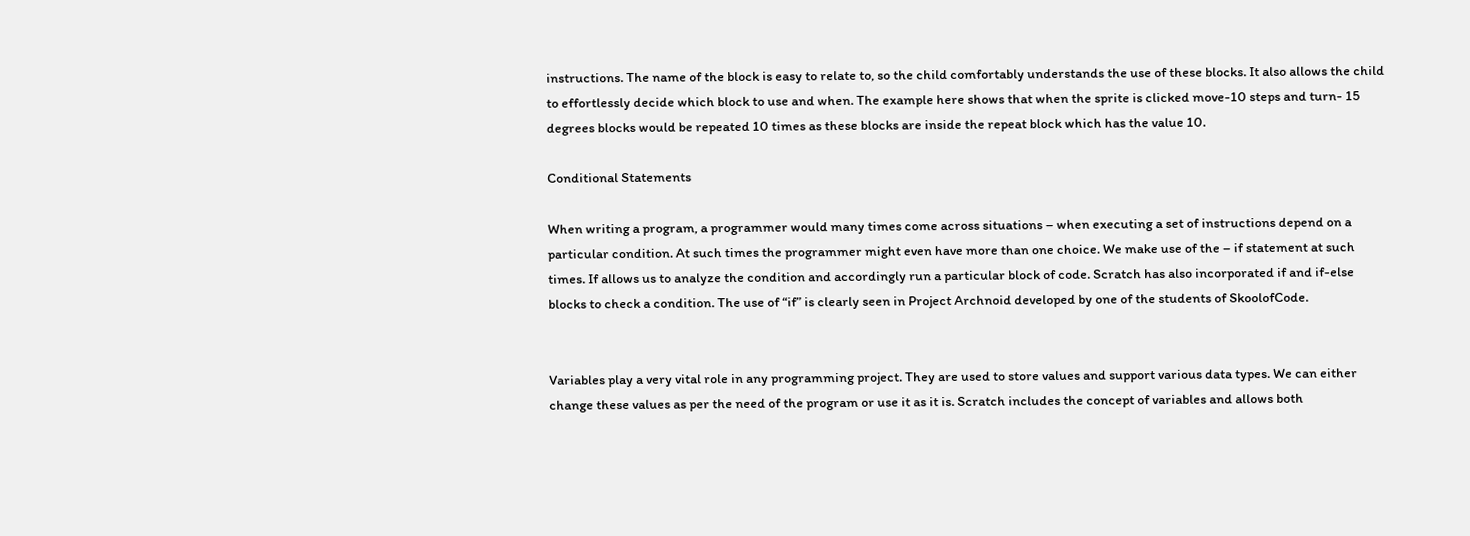instructions. The name of the block is easy to relate to, so the child comfortably understands the use of these blocks. It also allows the child to effortlessly decide which block to use and when. The example here shows that when the sprite is clicked move-10 steps and turn- 15 degrees blocks would be repeated 10 times as these blocks are inside the repeat block which has the value 10.

Conditional Statements

When writing a program, a programmer would many times come across situations – when executing a set of instructions depend on a particular condition. At such times the programmer might even have more than one choice. We make use of the – if statement at such times. If allows us to analyze the condition and accordingly run a particular block of code. Scratch has also incorporated if and if-else blocks to check a condition. The use of “if” is clearly seen in Project Archnoid developed by one of the students of SkoolofCode.


Variables play a very vital role in any programming project. They are used to store values and support various data types. We can either change these values as per the need of the program or use it as it is. Scratch includes the concept of variables and allows both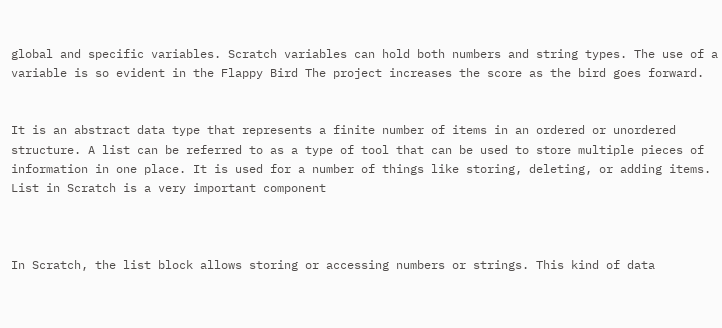global and specific variables. Scratch variables can hold both numbers and string types. The use of a variable is so evident in the Flappy Bird The project increases the score as the bird goes forward.


It is an abstract data type that represents a finite number of items in an ordered or unordered structure. A list can be referred to as a type of tool that can be used to store multiple pieces of information in one place. It is used for a number of things like storing, deleting, or adding items. List in Scratch is a very important component



In Scratch, the list block allows storing or accessing numbers or strings. This kind of data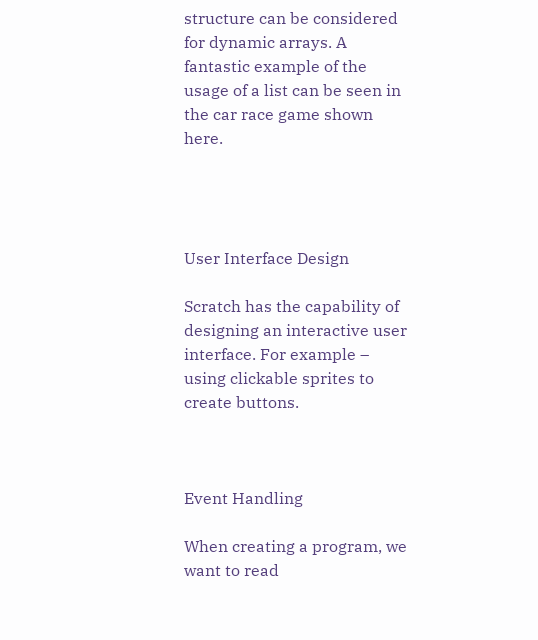structure can be considered for dynamic arrays. A fantastic example of the usage of a list can be seen in the car race game shown here.




User Interface Design

Scratch has the capability of designing an interactive user interface. For example – using clickable sprites to create buttons.



Event Handling

When creating a program, we want to read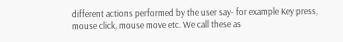different actions performed by the user say- for example Key press, mouse click, mouse move etc. We call these as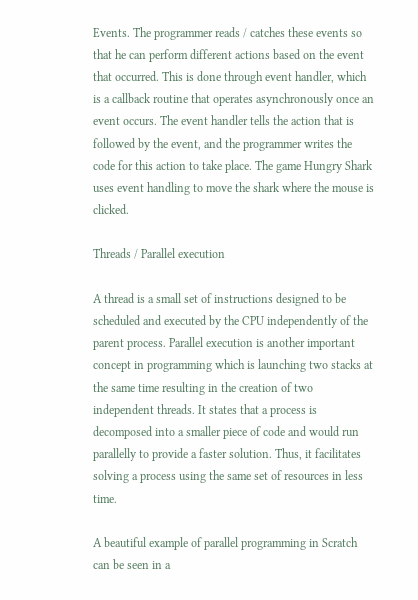Events. The programmer reads / catches these events so that he can perform different actions based on the event that occurred. This is done through event handler, which is a callback routine that operates asynchronously once an event occurs. The event handler tells the action that is followed by the event, and the programmer writes the code for this action to take place. The game Hungry Shark uses event handling to move the shark where the mouse is clicked.

Threads / Parallel execution

A thread is a small set of instructions designed to be scheduled and executed by the CPU independently of the parent process. Parallel execution is another important concept in programming which is launching two stacks at the same time resulting in the creation of two independent threads. It states that a process is decomposed into a smaller piece of code and would run parallelly to provide a faster solution. Thus, it facilitates solving a process using the same set of resources in less time.

A beautiful example of parallel programming in Scratch can be seen in a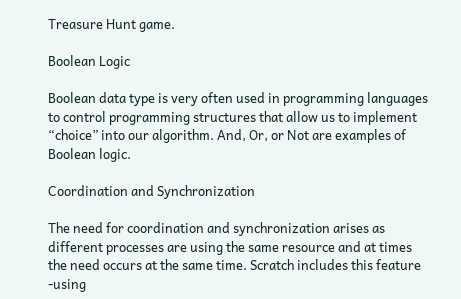Treasure Hunt game.

Boolean Logic

Boolean data type is very often used in programming languages to control programming structures that allow us to implement “choice” into our algorithm. And, Or, or Not are examples of Boolean logic.

Coordination and Synchronization

The need for coordination and synchronization arises as different processes are using the same resource and at times the need occurs at the same time. Scratch includes this feature -using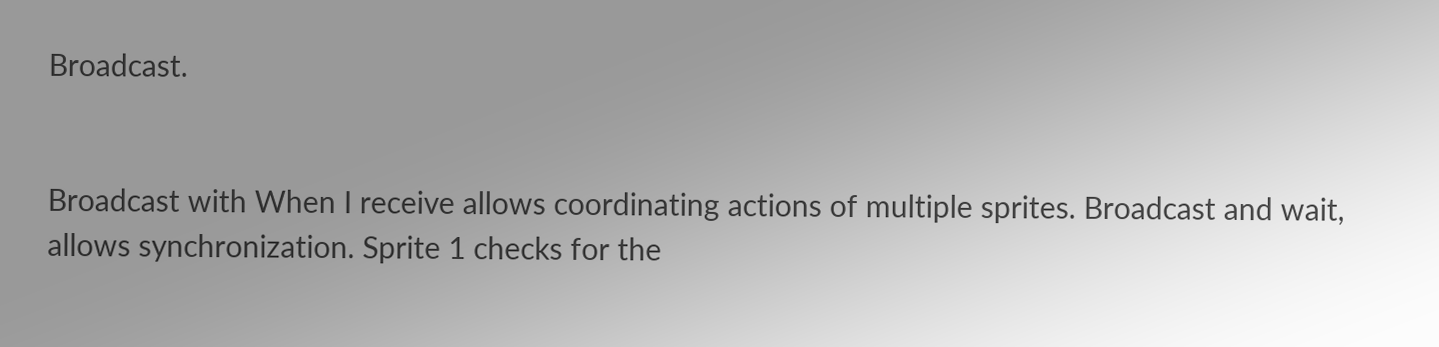Broadcast.


Broadcast with When I receive allows coordinating actions of multiple sprites. Broadcast and wait, allows synchronization. Sprite 1 checks for the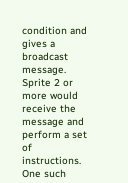condition and gives a broadcast message. Sprite 2 or more would receive the message and perform a set of instructions. One such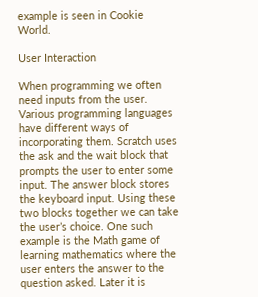example is seen in Cookie World.

User Interaction

When programming we often need inputs from the user. Various programming languages have different ways of incorporating them. Scratch uses the ask and the wait block that prompts the user to enter some input. The answer block stores the keyboard input. Using these two blocks together we can take the user’s choice. One such example is the Math game of learning mathematics where the user enters the answer to the question asked. Later it is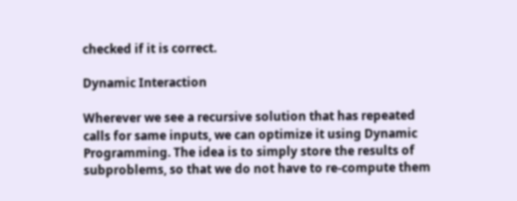checked if it is correct.

Dynamic Interaction

Wherever we see a recursive solution that has repeated calls for same inputs, we can optimize it using Dynamic Programming. The idea is to simply store the results of subproblems, so that we do not have to re-compute them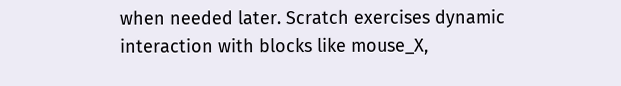when needed later. Scratch exercises dynamic interaction with blocks like mouse_X,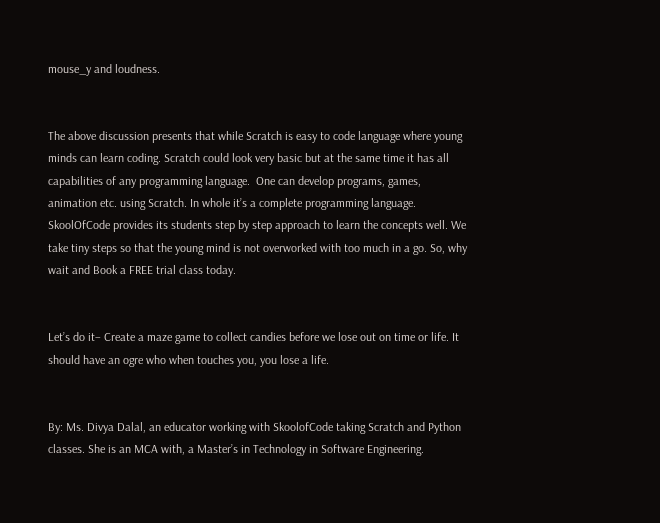mouse_y and loudness.


The above discussion presents that while Scratch is easy to code language where young minds can learn coding. Scratch could look very basic but at the same time it has all capabilities of any programming language.  One can develop programs, games, animation etc. using Scratch. In whole it’s a complete programming language. SkoolOfCode provides its students step by step approach to learn the concepts well. We take tiny steps so that the young mind is not overworked with too much in a go. So, why wait and Book a FREE trial class today.


Let’s do it– Create a maze game to collect candies before we lose out on time or life. It should have an ogre who when touches you, you lose a life.


By: Ms. Divya Dalal, an educator working with SkoolofCode taking Scratch and Python classes. She is an MCA with, a Master’s in Technology in Software Engineering.